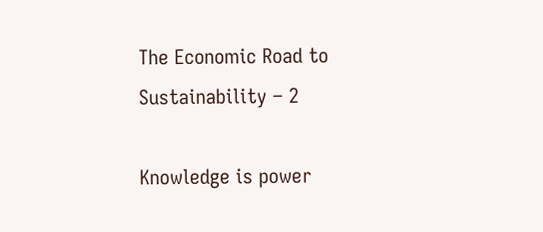The Economic Road to Sustainability – 2

Knowledge is power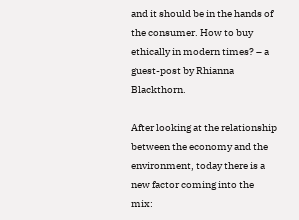and it should be in the hands of the consumer. How to buy ethically in modern times? – a guest-post by Rhianna Blackthorn.

After looking at the relationship between the economy and the environment, today there is a new factor coming into the mix: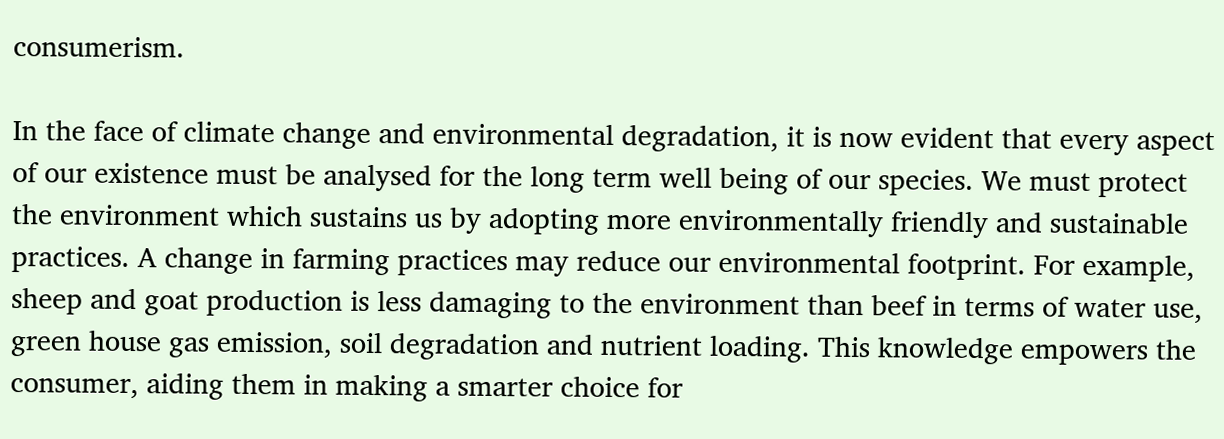consumerism.

In the face of climate change and environmental degradation, it is now evident that every aspect of our existence must be analysed for the long term well being of our species. We must protect the environment which sustains us by adopting more environmentally friendly and sustainable practices. A change in farming practices may reduce our environmental footprint. For example, sheep and goat production is less damaging to the environment than beef in terms of water use, green house gas emission, soil degradation and nutrient loading. This knowledge empowers the consumer, aiding them in making a smarter choice for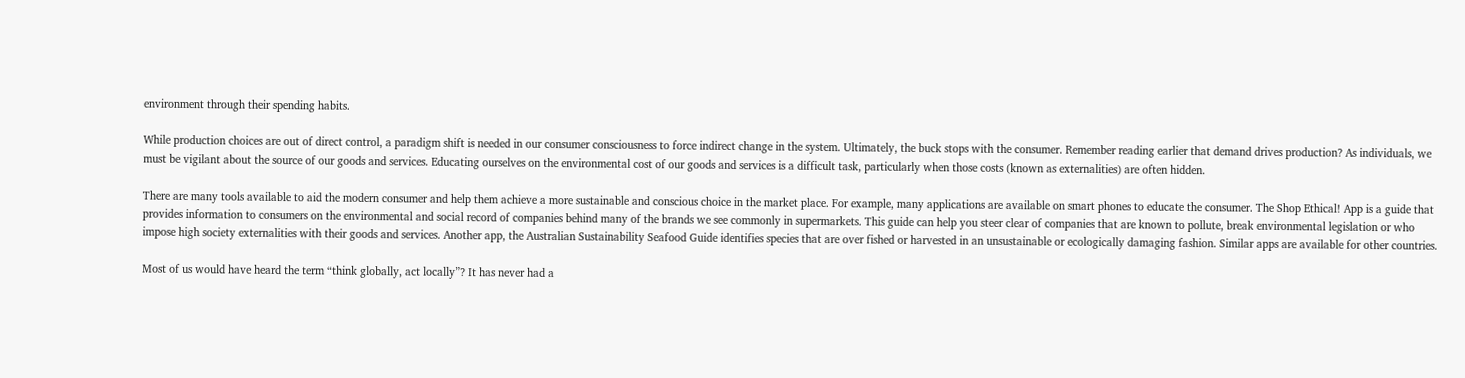environment through their spending habits.

While production choices are out of direct control, a paradigm shift is needed in our consumer consciousness to force indirect change in the system. Ultimately, the buck stops with the consumer. Remember reading earlier that demand drives production? As individuals, we must be vigilant about the source of our goods and services. Educating ourselves on the environmental cost of our goods and services is a difficult task, particularly when those costs (known as externalities) are often hidden.

There are many tools available to aid the modern consumer and help them achieve a more sustainable and conscious choice in the market place. For example, many applications are available on smart phones to educate the consumer. The Shop Ethical! App is a guide that provides information to consumers on the environmental and social record of companies behind many of the brands we see commonly in supermarkets. This guide can help you steer clear of companies that are known to pollute, break environmental legislation or who impose high society externalities with their goods and services. Another app, the Australian Sustainability Seafood Guide identifies species that are over fished or harvested in an unsustainable or ecologically damaging fashion. Similar apps are available for other countries.

Most of us would have heard the term “think globally, act locally”? It has never had a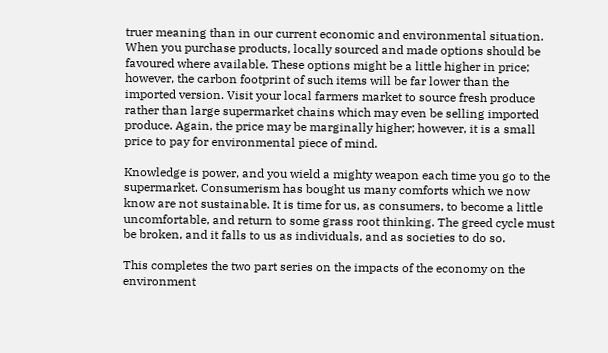truer meaning than in our current economic and environmental situation. When you purchase products, locally sourced and made options should be favoured where available. These options might be a little higher in price; however, the carbon footprint of such items will be far lower than the imported version. Visit your local farmers market to source fresh produce rather than large supermarket chains which may even be selling imported produce. Again, the price may be marginally higher; however, it is a small price to pay for environmental piece of mind.

Knowledge is power, and you wield a mighty weapon each time you go to the supermarket. Consumerism has bought us many comforts which we now know are not sustainable. It is time for us, as consumers, to become a little uncomfortable, and return to some grass root thinking. The greed cycle must be broken, and it falls to us as individuals, and as societies to do so.

This completes the two part series on the impacts of the economy on the environment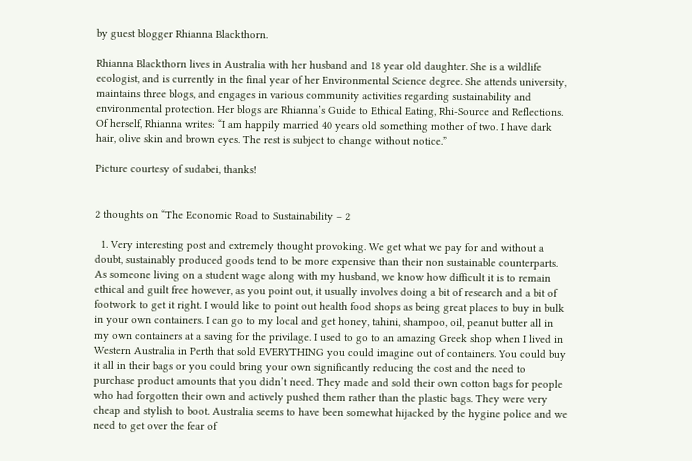by guest blogger Rhianna Blackthorn.

Rhianna Blackthorn lives in Australia with her husband and 18 year old daughter. She is a wildlife ecologist, and is currently in the final year of her Environmental Science degree. She attends university, maintains three blogs, and engages in various community activities regarding sustainability and environmental protection. Her blogs are Rhianna’s Guide to Ethical Eating, Rhi-Source and Reflections. Of herself, Rhianna writes: “I am happily married 40 years old something mother of two. I have dark hair, olive skin and brown eyes. The rest is subject to change without notice.”

Picture courtesy of sudabei, thanks!


2 thoughts on “The Economic Road to Sustainability – 2

  1. Very interesting post and extremely thought provoking. We get what we pay for and without a doubt, sustainably produced goods tend to be more expensive than their non sustainable counterparts. As someone living on a student wage along with my husband, we know how difficult it is to remain ethical and guilt free however, as you point out, it usually involves doing a bit of research and a bit of footwork to get it right. I would like to point out health food shops as being great places to buy in bulk in your own containers. I can go to my local and get honey, tahini, shampoo, oil, peanut butter all in my own containers at a saving for the privilage. I used to go to an amazing Greek shop when I lived in Western Australia in Perth that sold EVERYTHING you could imagine out of containers. You could buy it all in their bags or you could bring your own significantly reducing the cost and the need to purchase product amounts that you didn’t need. They made and sold their own cotton bags for people who had forgotten their own and actively pushed them rather than the plastic bags. They were very cheap and stylish to boot. Australia seems to have been somewhat hijacked by the hygine police and we need to get over the fear of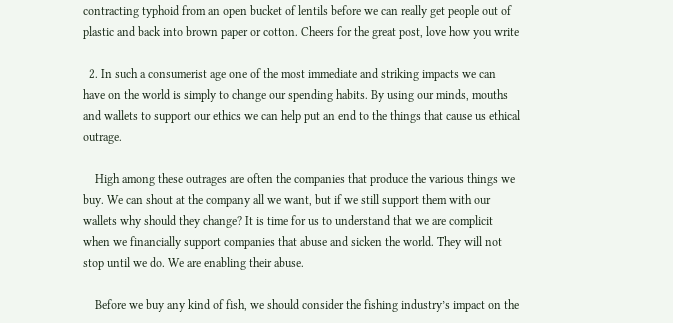contracting typhoid from an open bucket of lentils before we can really get people out of plastic and back into brown paper or cotton. Cheers for the great post, love how you write

  2. In such a consumerist age one of the most immediate and striking impacts we can have on the world is simply to change our spending habits. By using our minds, mouths and wallets to support our ethics we can help put an end to the things that cause us ethical outrage.

    High among these outrages are often the companies that produce the various things we buy. We can shout at the company all we want, but if we still support them with our wallets why should they change? It is time for us to understand that we are complicit when we financially support companies that abuse and sicken the world. They will not stop until we do. We are enabling their abuse.

    Before we buy any kind of fish, we should consider the fishing industry’s impact on the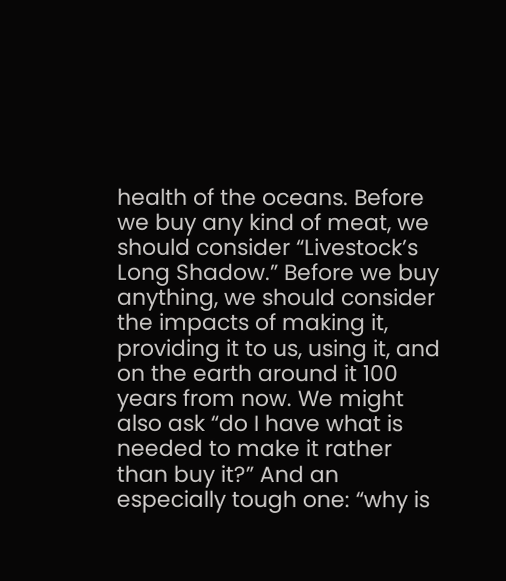health of the oceans. Before we buy any kind of meat, we should consider “Livestock’s Long Shadow.” Before we buy anything, we should consider the impacts of making it, providing it to us, using it, and on the earth around it 100 years from now. We might also ask “do I have what is needed to make it rather than buy it?” And an especially tough one: “why is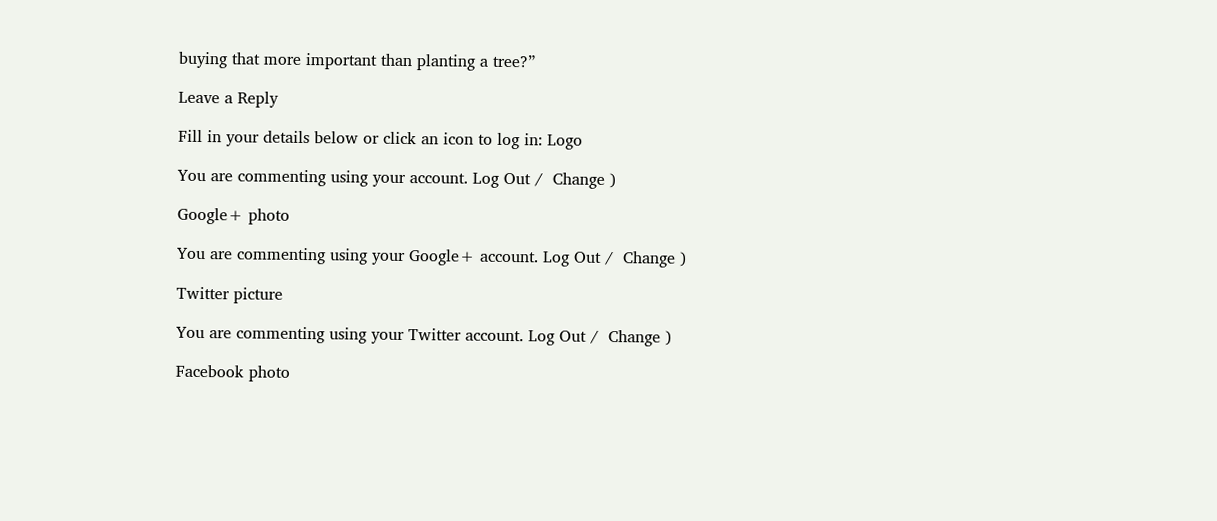buying that more important than planting a tree?”

Leave a Reply

Fill in your details below or click an icon to log in: Logo

You are commenting using your account. Log Out /  Change )

Google+ photo

You are commenting using your Google+ account. Log Out /  Change )

Twitter picture

You are commenting using your Twitter account. Log Out /  Change )

Facebook photo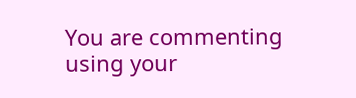You are commenting using your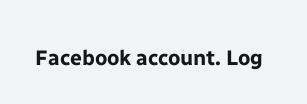Facebook account. Log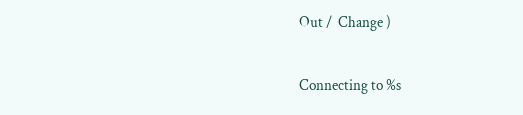Out /  Change )


Connecting to %s